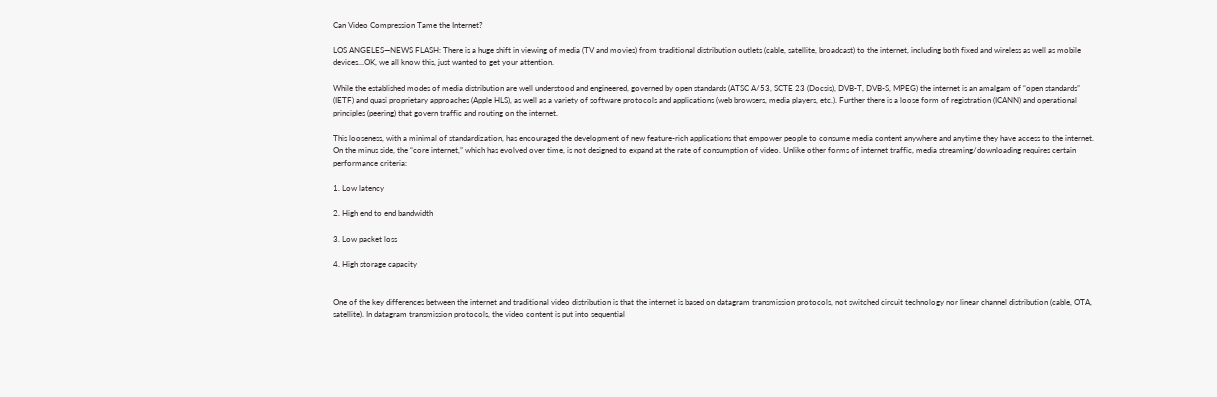Can Video Compression Tame the Internet?

LOS ANGELES—NEWS FLASH: There is a huge shift in viewing of media (TV and movies) from traditional distribution outlets (cable, satellite, broadcast) to the internet, including both fixed and wireless as well as mobile devices…OK, we all know this, just wanted to get your attention.

While the established modes of media distribution are well understood and engineered, governed by open standards (ATSC A/53, SCTE 23 (Docsis), DVB-T, DVB-S, MPEG) the internet is an amalgam of “open standards” (IETF) and quasi proprietary approaches (Apple HLS), as well as a variety of software protocols and applications (web browsers, media players, etc.). Further there is a loose form of registration (ICANN) and operational principles (peering) that govern traffic and routing on the internet.

This looseness, with a minimal of standardization, has encouraged the development of new feature-rich applications that empower people to consume media content anywhere and anytime they have access to the internet. On the minus side, the “core internet,” which has evolved over time, is not designed to expand at the rate of consumption of video. Unlike other forms of internet traffic, media streaming/downloading requires certain performance criteria:

1. Low latency

2. High end to end bandwidth

3. Low packet loss

4. High storage capacity


One of the key differences between the internet and traditional video distribution is that the internet is based on datagram transmission protocols, not switched circuit technology nor linear channel distribution (cable, OTA, satellite). In datagram transmission protocols, the video content is put into sequential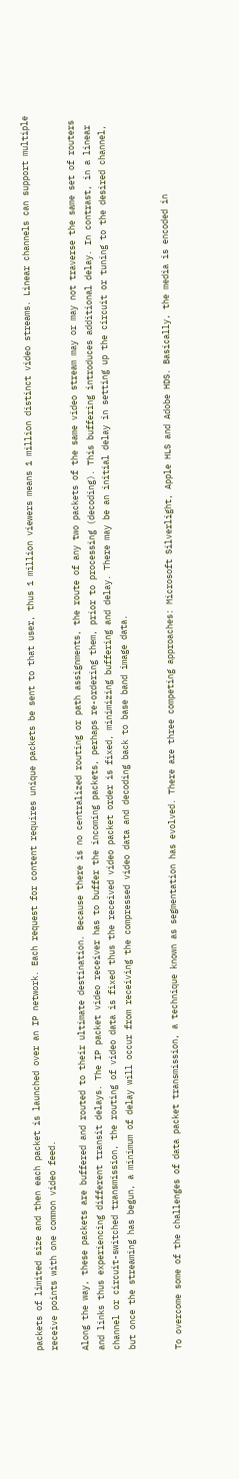packets of limited size and then each packet is launched over an IP network. Each request for content requires unique packets be sent to that user, thus 1 million viewers means 1 million distinct video streams. Linear channels can support multiple receive points with one common video feed.

Along the way, these packets are buffered and routed to their ultimate destination. Because there is no centralized routing or path assignments, the route of any two packets of the same video stream may or may not traverse the same set of routers and links thus experiencing different transit delays. The IP packet video receiver has to buffer the incoming packets, perhaps re-ordering them, prior to processing (decoding). This buffering introduces additional delay. In contrast, in a linear channel or circuit-switched transmission, the routing of video data is fixed thus the received video packet order is fixed, minimizing buffering and delay. There may be an initial delay in setting up the circuit or tuning to the desired channel, but once the streaming has begun, a minimum of delay will occur from receiving the compressed video data and decoding back to base band image data.


To overcome some of the challenges of data packet transmission, a technique known as segmentation has evolved. There are three competing approaches: Microsoft Silverlight, Apple HLS and Adobe HDS. Basically, the media is encoded in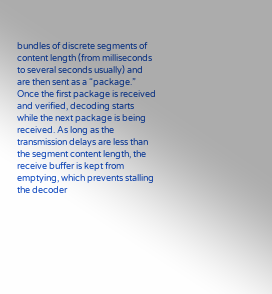bundles of discrete segments of content length (from milliseconds to several seconds usually) and are then sent as a “package.” Once the first package is received and verified, decoding starts while the next package is being received. As long as the transmission delays are less than the segment content length, the receive buffer is kept from emptying, which prevents stalling the decoder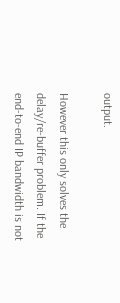output.

However this only solves the delay/re-buffer problem. If the end-to-end IP bandwidth is not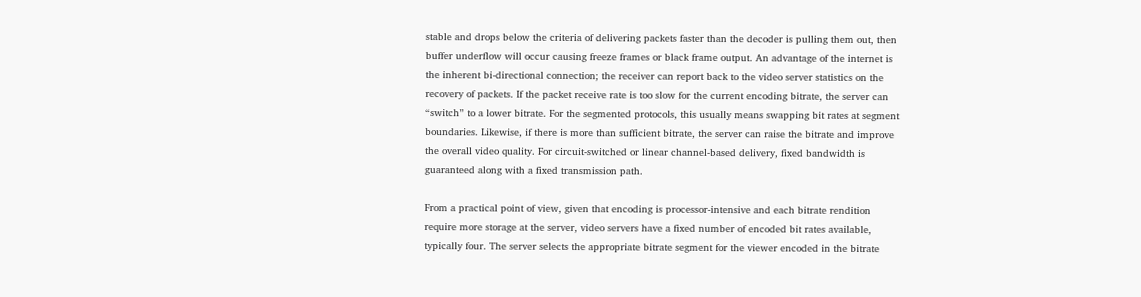stable and drops below the criteria of delivering packets faster than the decoder is pulling them out, then buffer underflow will occur causing freeze frames or black frame output. An advantage of the internet is the inherent bi-directional connection; the receiver can report back to the video server statistics on the recovery of packets. If the packet receive rate is too slow for the current encoding bitrate, the server can “switch” to a lower bitrate. For the segmented protocols, this usually means swapping bit rates at segment boundaries. Likewise, if there is more than sufficient bitrate, the server can raise the bitrate and improve the overall video quality. For circuit-switched or linear channel-based delivery, fixed bandwidth is guaranteed along with a fixed transmission path.

From a practical point of view, given that encoding is processor-intensive and each bitrate rendition require more storage at the server, video servers have a fixed number of encoded bit rates available, typically four. The server selects the appropriate bitrate segment for the viewer encoded in the bitrate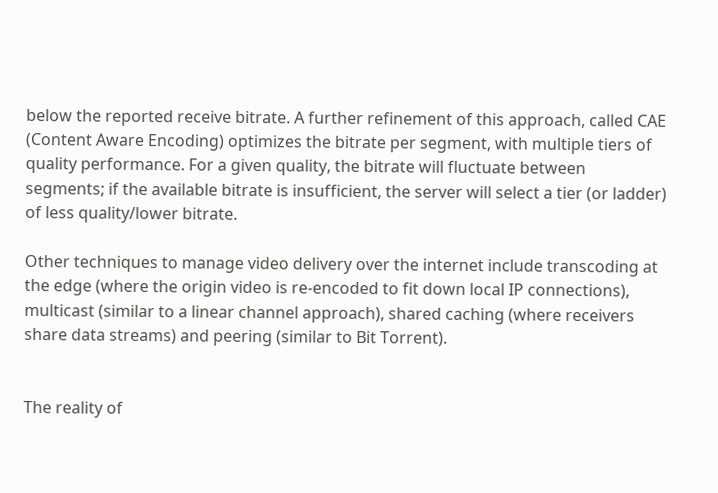below the reported receive bitrate. A further refinement of this approach, called CAE (Content Aware Encoding) optimizes the bitrate per segment, with multiple tiers of quality performance. For a given quality, the bitrate will fluctuate between segments; if the available bitrate is insufficient, the server will select a tier (or ladder) of less quality/lower bitrate.

Other techniques to manage video delivery over the internet include transcoding at the edge (where the origin video is re-encoded to fit down local IP connections), multicast (similar to a linear channel approach), shared caching (where receivers share data streams) and peering (similar to Bit Torrent).


The reality of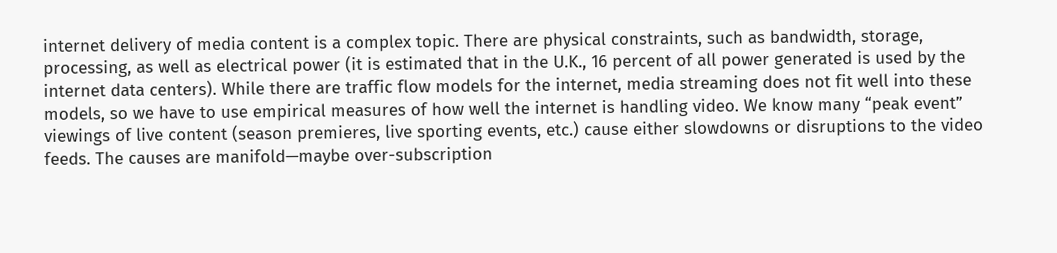internet delivery of media content is a complex topic. There are physical constraints, such as bandwidth, storage, processing, as well as electrical power (it is estimated that in the U.K., 16 percent of all power generated is used by the internet data centers). While there are traffic flow models for the internet, media streaming does not fit well into these models, so we have to use empirical measures of how well the internet is handling video. We know many “peak event” viewings of live content (season premieres, live sporting events, etc.) cause either slowdowns or disruptions to the video feeds. The causes are manifold—maybe over-subscription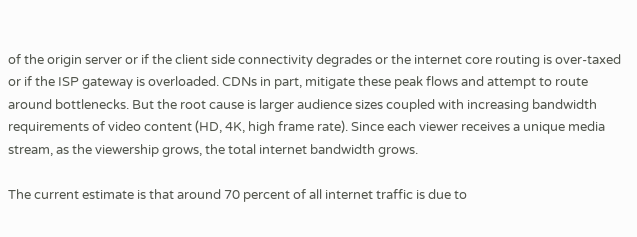of the origin server or if the client side connectivity degrades or the internet core routing is over-taxed or if the ISP gateway is overloaded. CDNs in part, mitigate these peak flows and attempt to route around bottlenecks. But the root cause is larger audience sizes coupled with increasing bandwidth requirements of video content (HD, 4K, high frame rate). Since each viewer receives a unique media stream, as the viewership grows, the total internet bandwidth grows.

The current estimate is that around 70 percent of all internet traffic is due to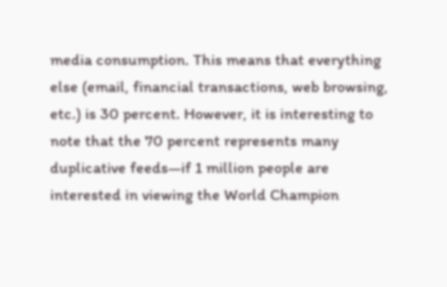media consumption. This means that everything else (email, financial transactions, web browsing, etc.) is 30 percent. However, it is interesting to note that the 70 percent represents many duplicative feeds—if 1 million people are interested in viewing the World Champion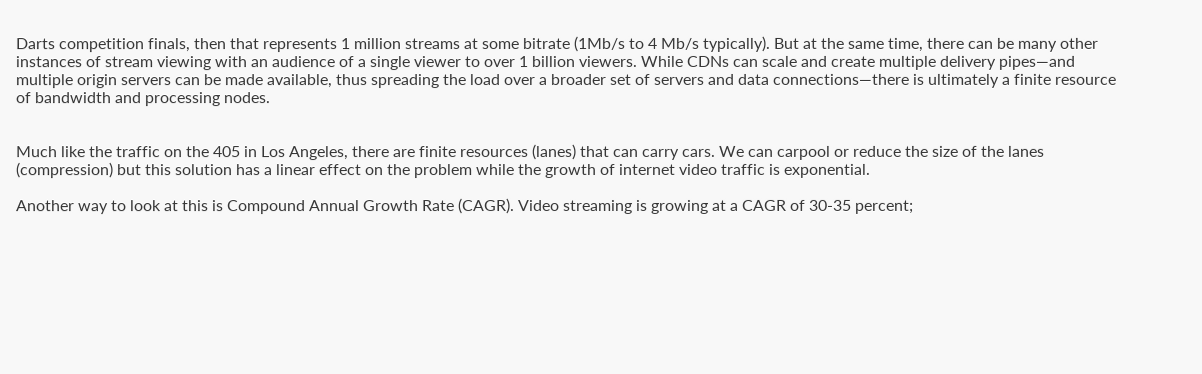Darts competition finals, then that represents 1 million streams at some bitrate (1Mb/s to 4 Mb/s typically). But at the same time, there can be many other instances of stream viewing with an audience of a single viewer to over 1 billion viewers. While CDNs can scale and create multiple delivery pipes—and multiple origin servers can be made available, thus spreading the load over a broader set of servers and data connections—there is ultimately a finite resource of bandwidth and processing nodes.


Much like the traffic on the 405 in Los Angeles, there are finite resources (lanes) that can carry cars. We can carpool or reduce the size of the lanes (compression) but this solution has a linear effect on the problem while the growth of internet video traffic is exponential.

Another way to look at this is Compound Annual Growth Rate (CAGR). Video streaming is growing at a CAGR of 30-35 percent;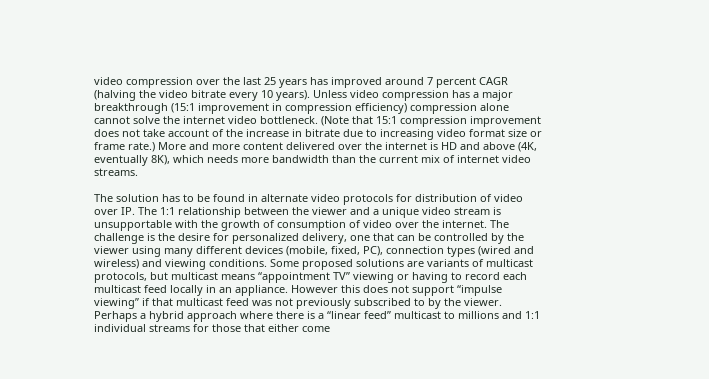video compression over the last 25 years has improved around 7 percent CAGR (halving the video bitrate every 10 years). Unless video compression has a major breakthrough (15:1 improvement in compression efficiency) compression alone cannot solve the internet video bottleneck. (Note that 15:1 compression improvement does not take account of the increase in bitrate due to increasing video format size or frame rate.) More and more content delivered over the internet is HD and above (4K, eventually 8K), which needs more bandwidth than the current mix of internet video streams.

The solution has to be found in alternate video protocols for distribution of video over IP. The 1:1 relationship between the viewer and a unique video stream is unsupportable with the growth of consumption of video over the internet. The challenge is the desire for personalized delivery, one that can be controlled by the viewer using many different devices (mobile, fixed, PC), connection types (wired and wireless) and viewing conditions. Some proposed solutions are variants of multicast protocols, but multicast means “appointment TV” viewing or having to record each multicast feed locally in an appliance. However this does not support “impulse viewing” if that multicast feed was not previously subscribed to by the viewer. Perhaps a hybrid approach where there is a “linear feed” multicast to millions and 1:1 individual streams for those that either come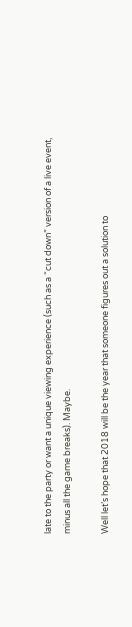late to the party or want a unique viewing experience (such as a “cut down” version of a live event, minus all the game breaks). Maybe.

Well let’s hope that 2018 will be the year that someone figures out a solution to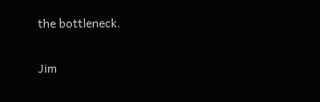the bottleneck.

Jim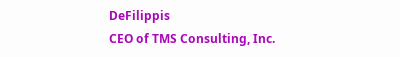DeFilippis
CEO of TMS Consulting, Inc.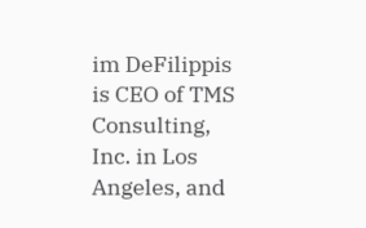im DeFilippis is CEO of TMS Consulting, Inc. in Los Angeles, and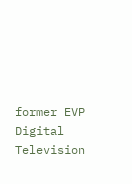former EVP Digital Television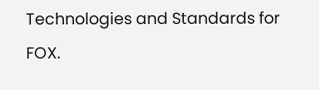Technologies and Standards for FOX.